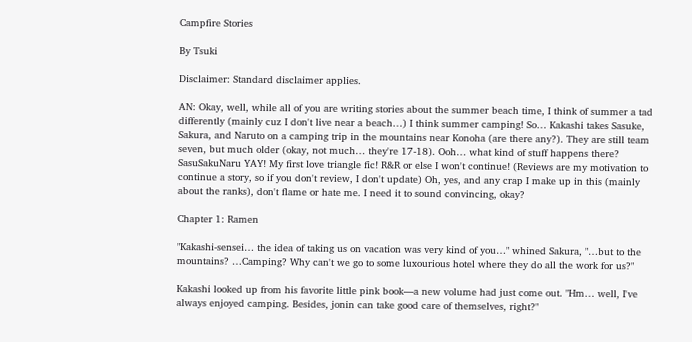Campfire Stories

By Tsuki

Disclaimer: Standard disclaimer applies.

AN: Okay, well, while all of you are writing stories about the summer beach time, I think of summer a tad differently (mainly cuz I don't live near a beach…) I think summer camping! So… Kakashi takes Sasuke, Sakura, and Naruto on a camping trip in the mountains near Konoha (are there any?). They are still team seven, but much older (okay, not much… they're 17-18). Ooh… what kind of stuff happens there? SasuSakuNaru YAY! My first love triangle fic! R&R or else I won't continue! (Reviews are my motivation to continue a story, so if you don't review, I don't update) Oh, yes, and any crap I make up in this (mainly about the ranks), don't flame or hate me. I need it to sound convincing, okay?

Chapter 1: Ramen

"Kakashi-sensei… the idea of taking us on vacation was very kind of you…" whined Sakura, "…but to the mountains? …Camping? Why can't we go to some luxourious hotel where they do all the work for us?"

Kakashi looked up from his favorite little pink book—a new volume had just come out. "Hm… well, I've always enjoyed camping. Besides, jonin can take good care of themselves, right?"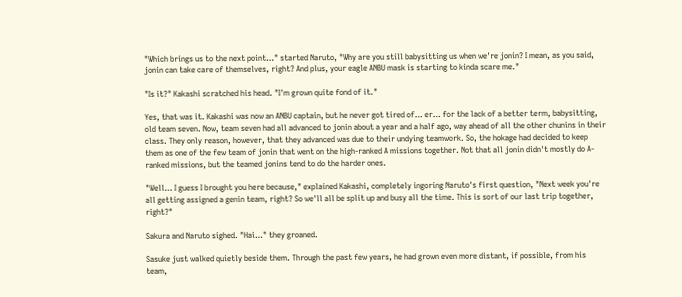"Which brings us to the next point…" started Naruto, "Why are you still babysitting us when we're jonin? I mean, as you said, jonin can take care of themselves, right? And plus, your eagle ANBU mask is starting to kinda scare me."

"Is it?" Kakashi scratched his head. "I'm grown quite fond of it."

Yes, that was it. Kakashi was now an ANBU captain, but he never got tired of… er… for the lack of a better term, babysitting, old team seven. Now, team seven had all advanced to jonin about a year and a half ago, way ahead of all the other chunins in their class. They only reason, however, that they advanced was due to their undying teamwork. So, the hokage had decided to keep them as one of the few team of jonin that went on the high-ranked A missions together. Not that all jonin didn't mostly do A-ranked missions, but the teamed jonins tend to do the harder ones.

"Well… I guess I brought you here because," explained Kakashi, completely ingoring Naruto's first question, "Next week you're all getting assigned a genin team, right? So we'll all be split up and busy all the time. This is sort of our last trip together, right?"

Sakura and Naruto sighed. "Hai…" they groaned.

Sasuke just walked quietly beside them. Through the past few years, he had grown even more distant, if possible, from his team,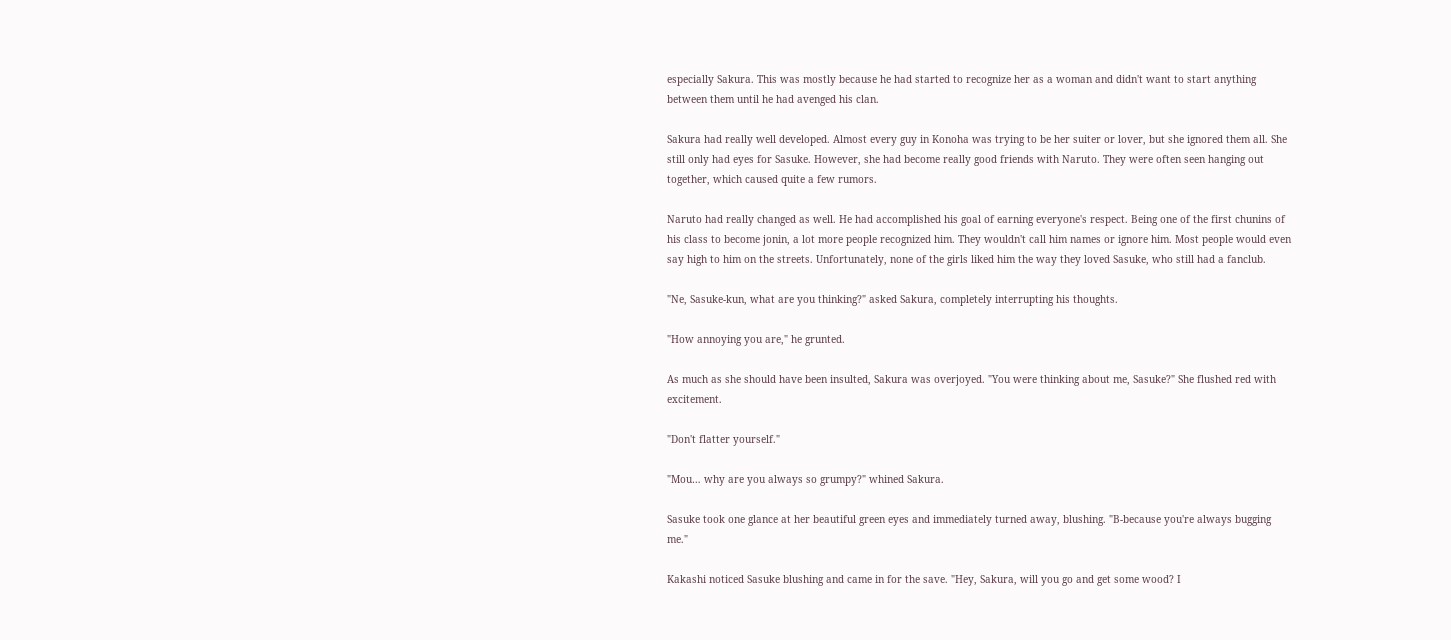especially Sakura. This was mostly because he had started to recognize her as a woman and didn't want to start anything between them until he had avenged his clan.

Sakura had really well developed. Almost every guy in Konoha was trying to be her suiter or lover, but she ignored them all. She still only had eyes for Sasuke. However, she had become really good friends with Naruto. They were often seen hanging out together, which caused quite a few rumors.

Naruto had really changed as well. He had accomplished his goal of earning everyone's respect. Being one of the first chunins of his class to become jonin, a lot more people recognized him. They wouldn't call him names or ignore him. Most people would even say high to him on the streets. Unfortunately, none of the girls liked him the way they loved Sasuke, who still had a fanclub.

"Ne, Sasuke-kun, what are you thinking?" asked Sakura, completely interrupting his thoughts.

"How annoying you are," he grunted.

As much as she should have been insulted, Sakura was overjoyed. "You were thinking about me, Sasuke?" She flushed red with excitement.

"Don't flatter yourself."

"Mou… why are you always so grumpy?" whined Sakura.

Sasuke took one glance at her beautiful green eyes and immediately turned away, blushing. "B-because you're always bugging me."

Kakashi noticed Sasuke blushing and came in for the save. "Hey, Sakura, will you go and get some wood? I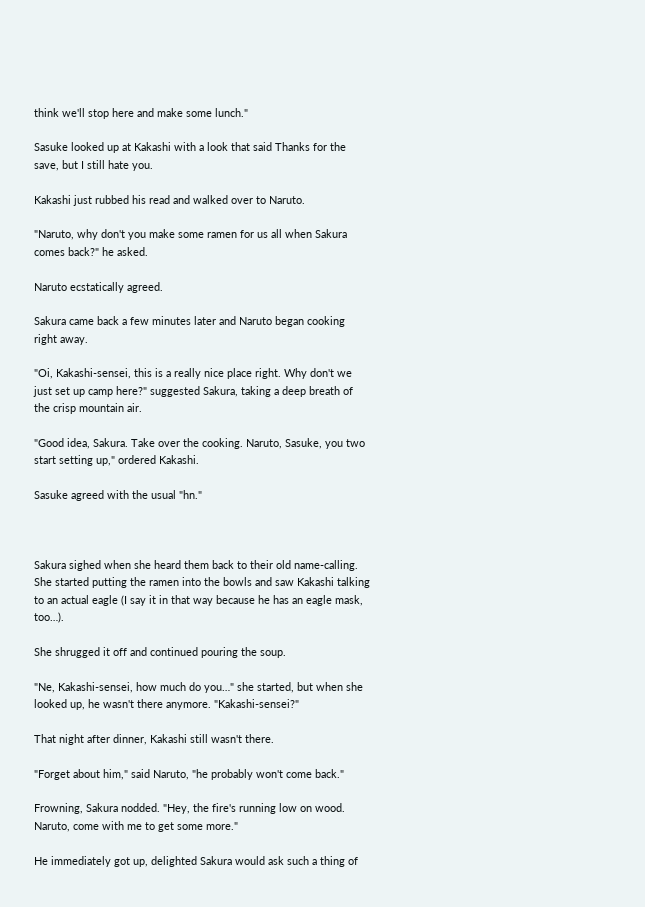think we'll stop here and make some lunch."

Sasuke looked up at Kakashi with a look that said Thanks for the save, but I still hate you.

Kakashi just rubbed his read and walked over to Naruto.

"Naruto, why don't you make some ramen for us all when Sakura comes back?" he asked.

Naruto ecstatically agreed.

Sakura came back a few minutes later and Naruto began cooking right away.

"Oi, Kakashi-sensei, this is a really nice place right. Why don't we just set up camp here?" suggested Sakura, taking a deep breath of the crisp mountain air.

"Good idea, Sakura. Take over the cooking. Naruto, Sasuke, you two start setting up," ordered Kakashi.

Sasuke agreed with the usual "hn."



Sakura sighed when she heard them back to their old name-calling. She started putting the ramen into the bowls and saw Kakashi talking to an actual eagle (I say it in that way because he has an eagle mask, too…).

She shrugged it off and continued pouring the soup.

"Ne, Kakashi-sensei, how much do you…" she started, but when she looked up, he wasn't there anymore. "Kakashi-sensei?"

That night after dinner, Kakashi still wasn't there.

"Forget about him," said Naruto, "he probably won't come back."

Frowning, Sakura nodded. "Hey, the fire's running low on wood. Naruto, come with me to get some more."

He immediately got up, delighted Sakura would ask such a thing of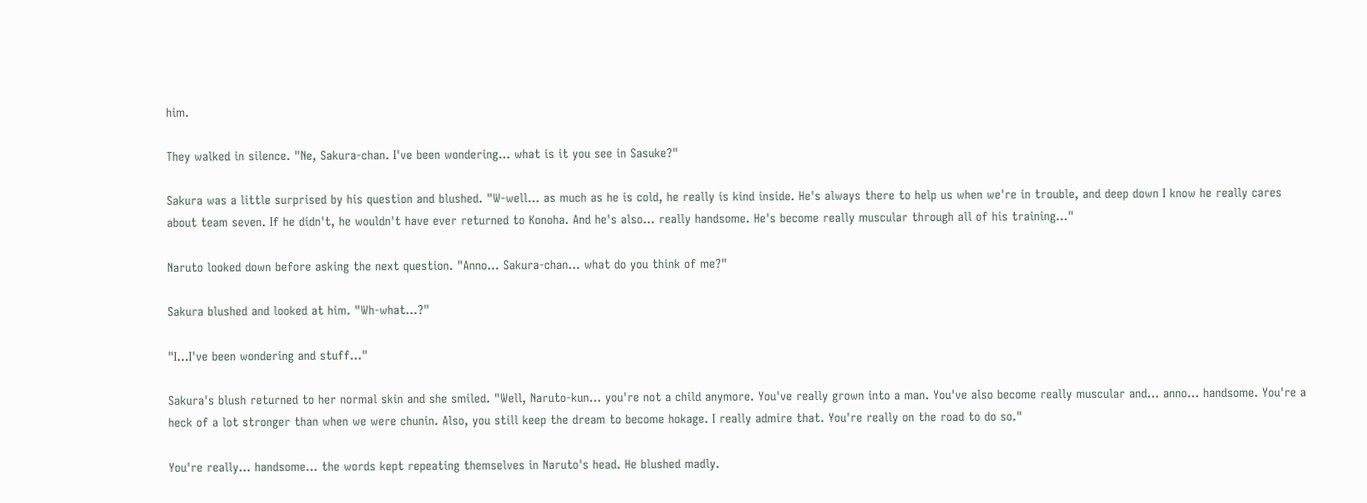him.

They walked in silence. "Ne, Sakura-chan. I've been wondering… what is it you see in Sasuke?"

Sakura was a little surprised by his question and blushed. "W-well… as much as he is cold, he really is kind inside. He's always there to help us when we're in trouble, and deep down I know he really cares about team seven. If he didn't, he wouldn't have ever returned to Konoha. And he's also… really handsome. He's become really muscular through all of his training…"

Naruto looked down before asking the next question. "Anno… Sakura-chan… what do you think of me?"

Sakura blushed and looked at him. "Wh-what…?"

"I…I've been wondering and stuff…"

Sakura's blush returned to her normal skin and she smiled. "Well, Naruto-kun… you're not a child anymore. You've really grown into a man. You've also become really muscular and… anno… handsome. You're a heck of a lot stronger than when we were chunin. Also, you still keep the dream to become hokage. I really admire that. You're really on the road to do so."

You're really… handsome… the words kept repeating themselves in Naruto's head. He blushed madly.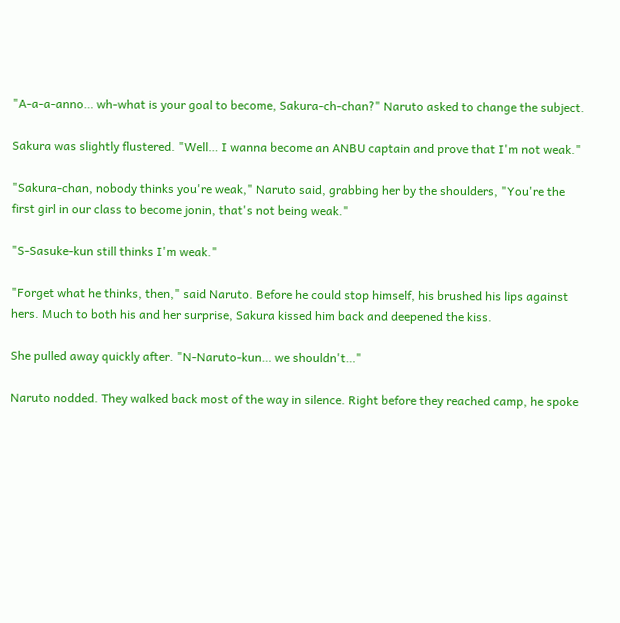"A-a-a-anno… wh-what is your goal to become, Sakura-ch-chan?" Naruto asked to change the subject.

Sakura was slightly flustered. "Well… I wanna become an ANBU captain and prove that I'm not weak."

"Sakura-chan, nobody thinks you're weak," Naruto said, grabbing her by the shoulders, "You're the first girl in our class to become jonin, that's not being weak."

"S-Sasuke-kun still thinks I'm weak."

"Forget what he thinks, then," said Naruto. Before he could stop himself, his brushed his lips against hers. Much to both his and her surprise, Sakura kissed him back and deepened the kiss.

She pulled away quickly after. "N-Naruto-kun… we shouldn't…"

Naruto nodded. They walked back most of the way in silence. Right before they reached camp, he spoke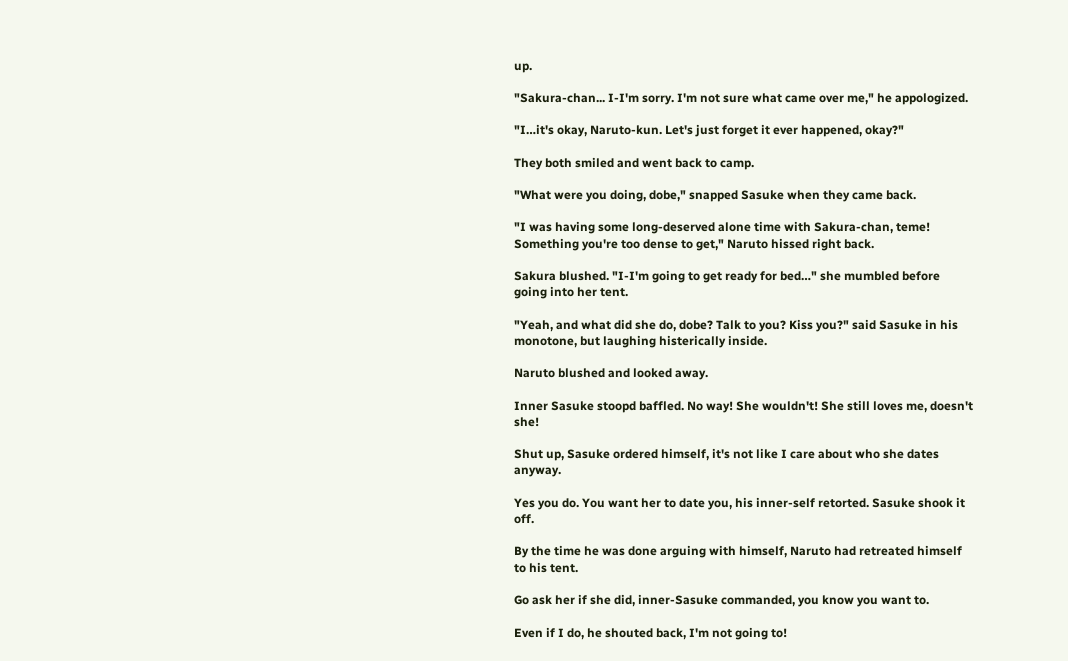up.

"Sakura-chan... I-I'm sorry. I'm not sure what came over me," he appologized.

"I…it's okay, Naruto-kun. Let's just forget it ever happened, okay?"

They both smiled and went back to camp.

"What were you doing, dobe," snapped Sasuke when they came back.

"I was having some long-deserved alone time with Sakura-chan, teme! Something you're too dense to get," Naruto hissed right back.

Sakura blushed. "I-I'm going to get ready for bed…" she mumbled before going into her tent.

"Yeah, and what did she do, dobe? Talk to you? Kiss you?" said Sasuke in his monotone, but laughing histerically inside.

Naruto blushed and looked away.

Inner Sasuke stoopd baffled. No way! She wouldn't! She still loves me, doesn't she!

Shut up, Sasuke ordered himself, it's not like I care about who she dates anyway.

Yes you do. You want her to date you, his inner-self retorted. Sasuke shook it off.

By the time he was done arguing with himself, Naruto had retreated himself to his tent.

Go ask her if she did, inner-Sasuke commanded, you know you want to.

Even if I do, he shouted back, I'm not going to!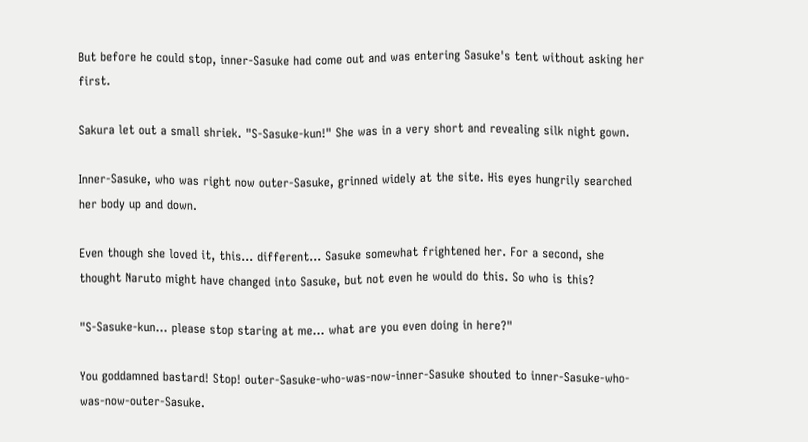But before he could stop, inner-Sasuke had come out and was entering Sasuke's tent without asking her first.

Sakura let out a small shriek. "S-Sasuke-kun!" She was in a very short and revealing silk night gown.

Inner-Sasuke, who was right now outer-Sasuke, grinned widely at the site. His eyes hungrily searched her body up and down.

Even though she loved it, this… different… Sasuke somewhat frightened her. For a second, she thought Naruto might have changed into Sasuke, but not even he would do this. So who is this?

"S-Sasuke-kun… please stop staring at me… what are you even doing in here?"

You goddamned bastard! Stop! outer-Sasuke-who-was-now-inner-Sasuke shouted to inner-Sasuke-who-was-now-outer-Sasuke.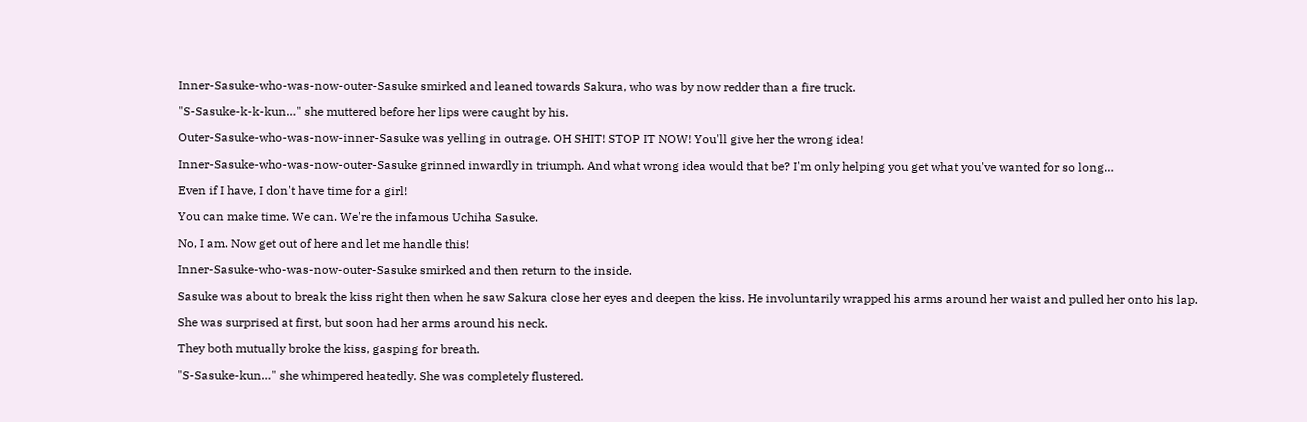Inner-Sasuke-who-was-now-outer-Sasuke smirked and leaned towards Sakura, who was by now redder than a fire truck.

"S-Sasuke-k-k-kun…" she muttered before her lips were caught by his.

Outer-Sasuke-who-was-now-inner-Sasuke was yelling in outrage. OH SHIT! STOP IT NOW! You'll give her the wrong idea!

Inner-Sasuke-who-was-now-outer-Sasuke grinned inwardly in triumph. And what wrong idea would that be? I'm only helping you get what you've wanted for so long…

Even if I have, I don't have time for a girl!

You can make time. We can. We're the infamous Uchiha Sasuke.

No, I am. Now get out of here and let me handle this!

Inner-Sasuke-who-was-now-outer-Sasuke smirked and then return to the inside.

Sasuke was about to break the kiss right then when he saw Sakura close her eyes and deepen the kiss. He involuntarily wrapped his arms around her waist and pulled her onto his lap.

She was surprised at first, but soon had her arms around his neck.

They both mutually broke the kiss, gasping for breath.

"S-Sasuke-kun…" she whimpered heatedly. She was completely flustered.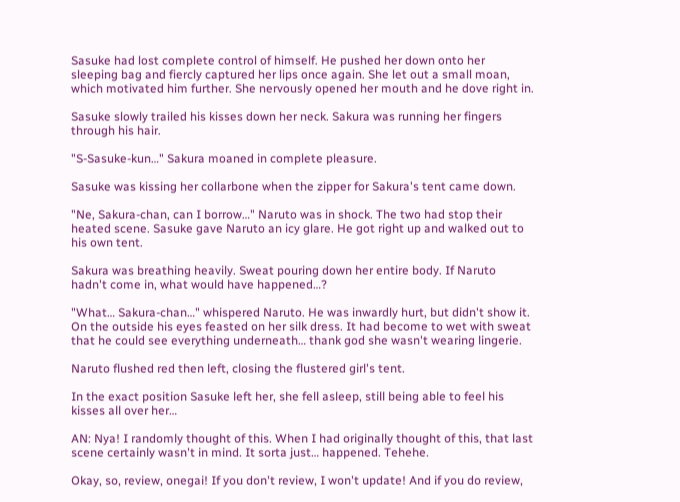Sasuke had lost complete control of himself. He pushed her down onto her sleeping bag and fiercly captured her lips once again. She let out a small moan, which motivated him further. She nervously opened her mouth and he dove right in.

Sasuke slowly trailed his kisses down her neck. Sakura was running her fingers through his hair.

"S-Sasuke-kun…" Sakura moaned in complete pleasure.

Sasuke was kissing her collarbone when the zipper for Sakura's tent came down.

"Ne, Sakura-chan, can I borrow…" Naruto was in shock. The two had stop their heated scene. Sasuke gave Naruto an icy glare. He got right up and walked out to his own tent.

Sakura was breathing heavily. Sweat pouring down her entire body. If Naruto hadn't come in, what would have happened…?

"What… Sakura-chan…" whispered Naruto. He was inwardly hurt, but didn't show it. On the outside his eyes feasted on her silk dress. It had become to wet with sweat that he could see everything underneath… thank god she wasn't wearing lingerie.

Naruto flushed red then left, closing the flustered girl's tent.

In the exact position Sasuke left her, she fell asleep, still being able to feel his kisses all over her…

AN: Nya! I randomly thought of this. When I had originally thought of this, that last scene certainly wasn't in mind. It sorta just… happened. Tehehe.

Okay, so, review, onegai! If you don't review, I won't update! And if you do review,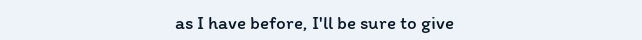as I have before, I'll be sure to give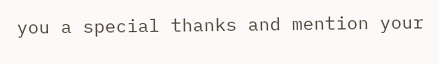you a special thanks and mention your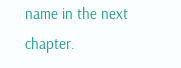name in the next chapter.